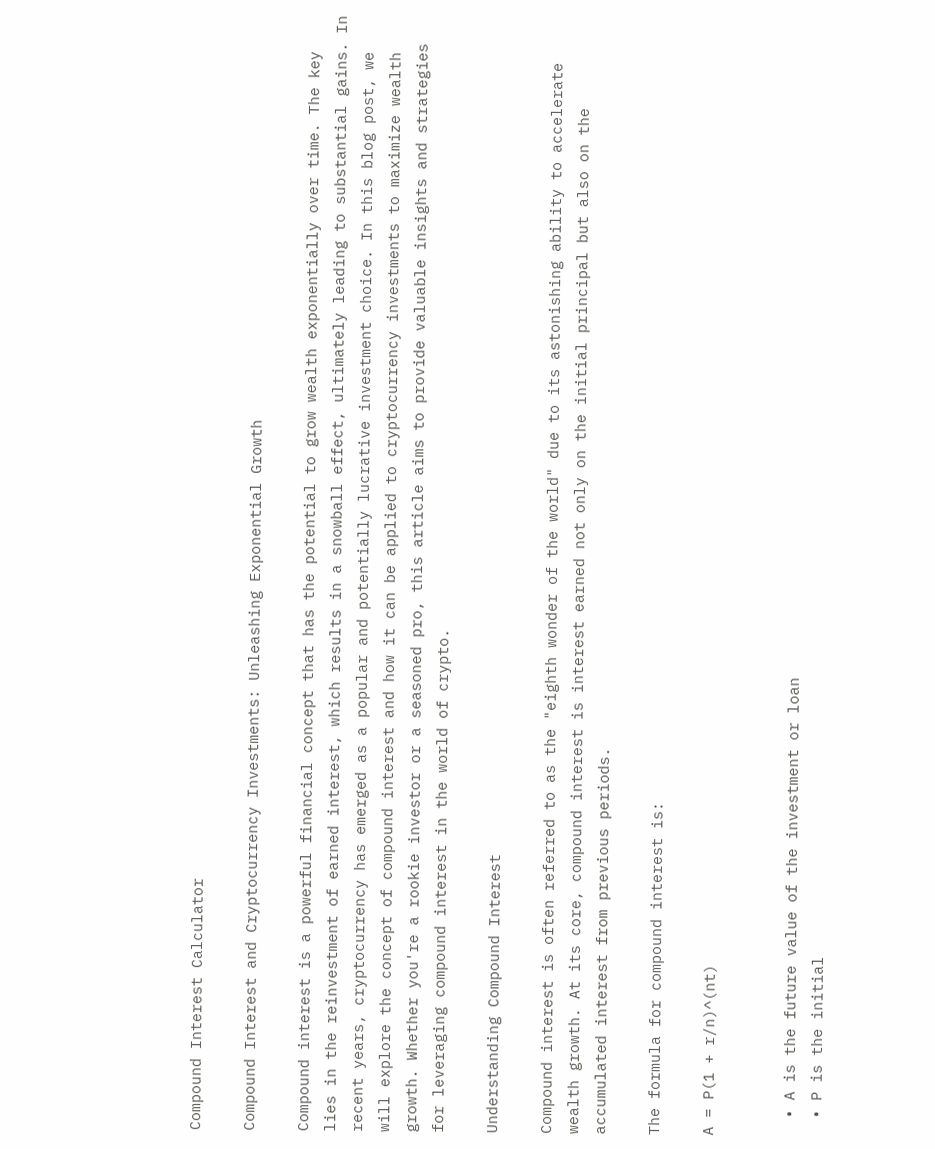Compound Interest Calculator

Compound Interest and Cryptocurrency Investments: Unleashing Exponential Growth

Compound interest is a powerful financial concept that has the potential to grow wealth exponentially over time. The key lies in the reinvestment of earned interest, which results in a snowball effect, ultimately leading to substantial gains. In recent years, cryptocurrency has emerged as a popular and potentially lucrative investment choice. In this blog post, we will explore the concept of compound interest and how it can be applied to cryptocurrency investments to maximize wealth growth. Whether you're a rookie investor or a seasoned pro, this article aims to provide valuable insights and strategies for leveraging compound interest in the world of crypto.

Understanding Compound Interest

Compound interest is often referred to as the "eighth wonder of the world" due to its astonishing ability to accelerate wealth growth. At its core, compound interest is interest earned not only on the initial principal but also on the accumulated interest from previous periods.

The formula for compound interest is:

A = P(1 + r/n)^(nt)


  • A is the future value of the investment or loan
  • P is the initial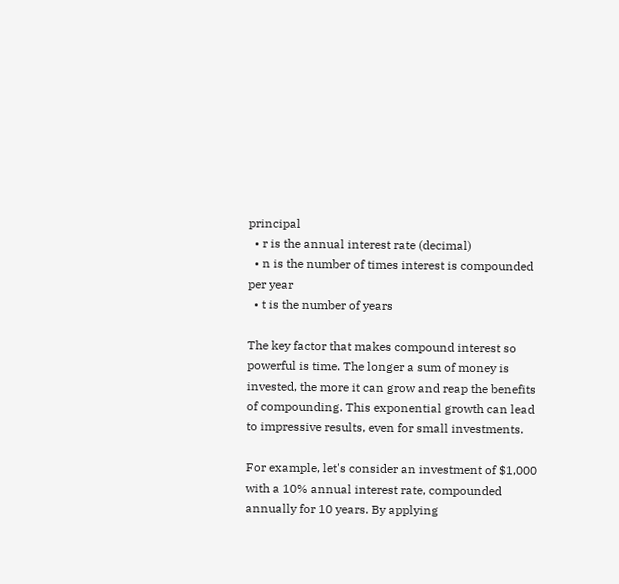principal
  • r is the annual interest rate (decimal)
  • n is the number of times interest is compounded per year
  • t is the number of years

The key factor that makes compound interest so powerful is time. The longer a sum of money is invested, the more it can grow and reap the benefits of compounding. This exponential growth can lead to impressive results, even for small investments.

For example, let's consider an investment of $1,000 with a 10% annual interest rate, compounded annually for 10 years. By applying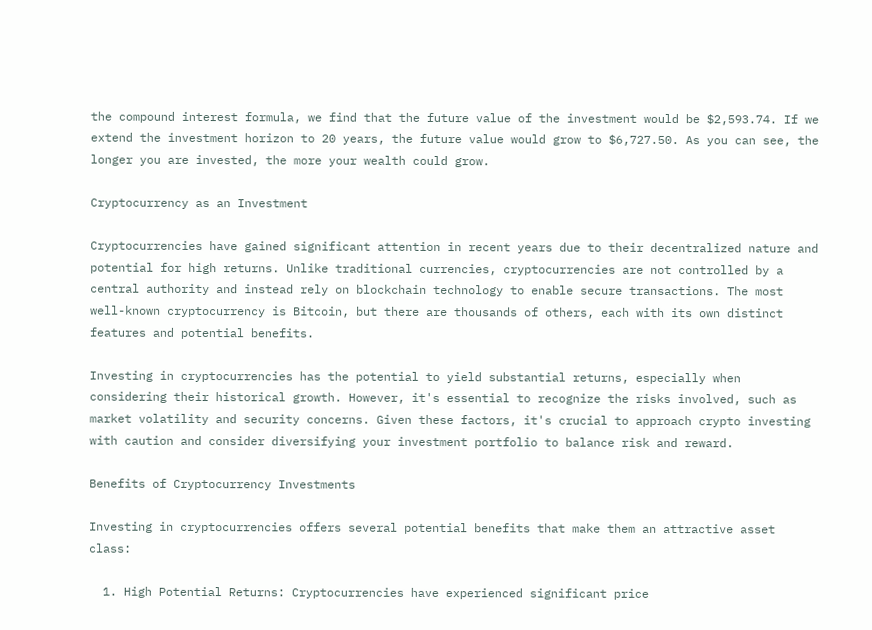the compound interest formula, we find that the future value of the investment would be $2,593.74. If we extend the investment horizon to 20 years, the future value would grow to $6,727.50. As you can see, the longer you are invested, the more your wealth could grow.

Cryptocurrency as an Investment

Cryptocurrencies have gained significant attention in recent years due to their decentralized nature and potential for high returns. Unlike traditional currencies, cryptocurrencies are not controlled by a central authority and instead rely on blockchain technology to enable secure transactions. The most well-known cryptocurrency is Bitcoin, but there are thousands of others, each with its own distinct features and potential benefits.

Investing in cryptocurrencies has the potential to yield substantial returns, especially when considering their historical growth. However, it's essential to recognize the risks involved, such as market volatility and security concerns. Given these factors, it's crucial to approach crypto investing with caution and consider diversifying your investment portfolio to balance risk and reward.

Benefits of Cryptocurrency Investments

Investing in cryptocurrencies offers several potential benefits that make them an attractive asset class:

  1. High Potential Returns: Cryptocurrencies have experienced significant price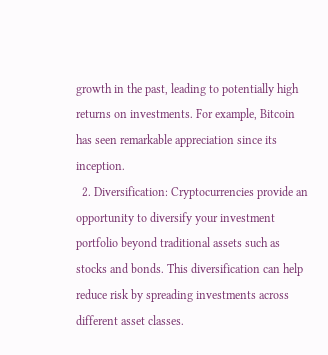growth in the past, leading to potentially high returns on investments. For example, Bitcoin has seen remarkable appreciation since its inception.
  2. Diversification: Cryptocurrencies provide an opportunity to diversify your investment portfolio beyond traditional assets such as stocks and bonds. This diversification can help reduce risk by spreading investments across different asset classes.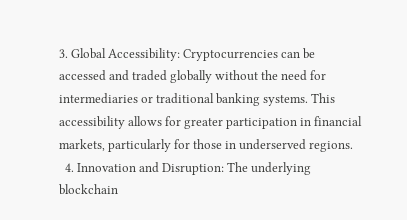3. Global Accessibility: Cryptocurrencies can be accessed and traded globally without the need for intermediaries or traditional banking systems. This accessibility allows for greater participation in financial markets, particularly for those in underserved regions.
  4. Innovation and Disruption: The underlying blockchain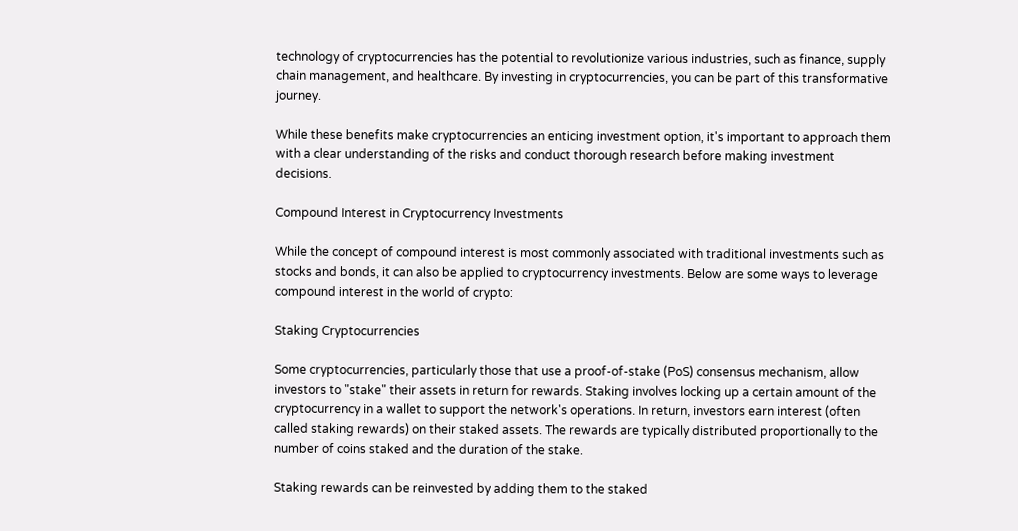technology of cryptocurrencies has the potential to revolutionize various industries, such as finance, supply chain management, and healthcare. By investing in cryptocurrencies, you can be part of this transformative journey.

While these benefits make cryptocurrencies an enticing investment option, it's important to approach them with a clear understanding of the risks and conduct thorough research before making investment decisions.

Compound Interest in Cryptocurrency Investments

While the concept of compound interest is most commonly associated with traditional investments such as stocks and bonds, it can also be applied to cryptocurrency investments. Below are some ways to leverage compound interest in the world of crypto:

Staking Cryptocurrencies

Some cryptocurrencies, particularly those that use a proof-of-stake (PoS) consensus mechanism, allow investors to "stake" their assets in return for rewards. Staking involves locking up a certain amount of the cryptocurrency in a wallet to support the network's operations. In return, investors earn interest (often called staking rewards) on their staked assets. The rewards are typically distributed proportionally to the number of coins staked and the duration of the stake.

Staking rewards can be reinvested by adding them to the staked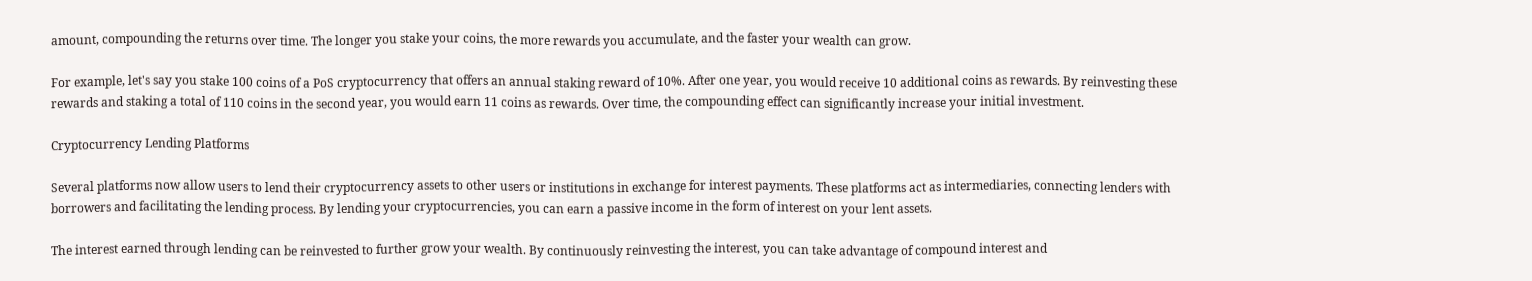amount, compounding the returns over time. The longer you stake your coins, the more rewards you accumulate, and the faster your wealth can grow.

For example, let's say you stake 100 coins of a PoS cryptocurrency that offers an annual staking reward of 10%. After one year, you would receive 10 additional coins as rewards. By reinvesting these rewards and staking a total of 110 coins in the second year, you would earn 11 coins as rewards. Over time, the compounding effect can significantly increase your initial investment.

Cryptocurrency Lending Platforms

Several platforms now allow users to lend their cryptocurrency assets to other users or institutions in exchange for interest payments. These platforms act as intermediaries, connecting lenders with borrowers and facilitating the lending process. By lending your cryptocurrencies, you can earn a passive income in the form of interest on your lent assets.

The interest earned through lending can be reinvested to further grow your wealth. By continuously reinvesting the interest, you can take advantage of compound interest and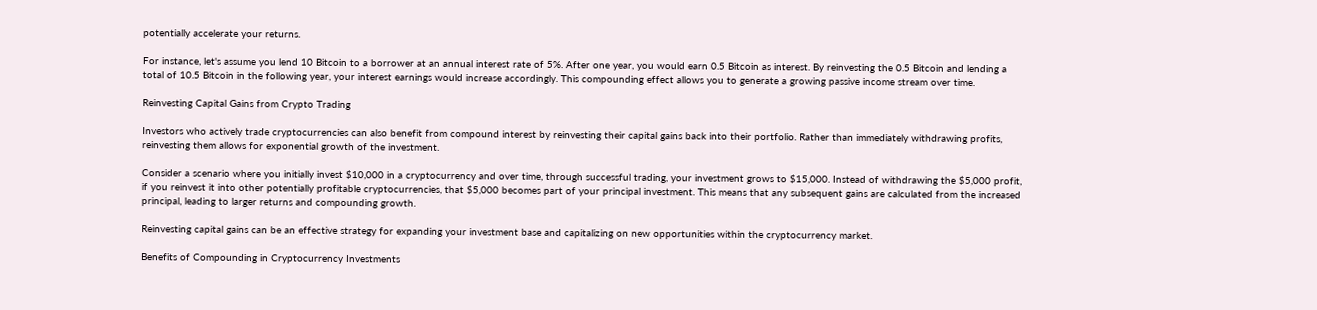potentially accelerate your returns.

For instance, let's assume you lend 10 Bitcoin to a borrower at an annual interest rate of 5%. After one year, you would earn 0.5 Bitcoin as interest. By reinvesting the 0.5 Bitcoin and lending a total of 10.5 Bitcoin in the following year, your interest earnings would increase accordingly. This compounding effect allows you to generate a growing passive income stream over time.

Reinvesting Capital Gains from Crypto Trading

Investors who actively trade cryptocurrencies can also benefit from compound interest by reinvesting their capital gains back into their portfolio. Rather than immediately withdrawing profits, reinvesting them allows for exponential growth of the investment.

Consider a scenario where you initially invest $10,000 in a cryptocurrency and over time, through successful trading, your investment grows to $15,000. Instead of withdrawing the $5,000 profit, if you reinvest it into other potentially profitable cryptocurrencies, that $5,000 becomes part of your principal investment. This means that any subsequent gains are calculated from the increased principal, leading to larger returns and compounding growth.

Reinvesting capital gains can be an effective strategy for expanding your investment base and capitalizing on new opportunities within the cryptocurrency market.

Benefits of Compounding in Cryptocurrency Investments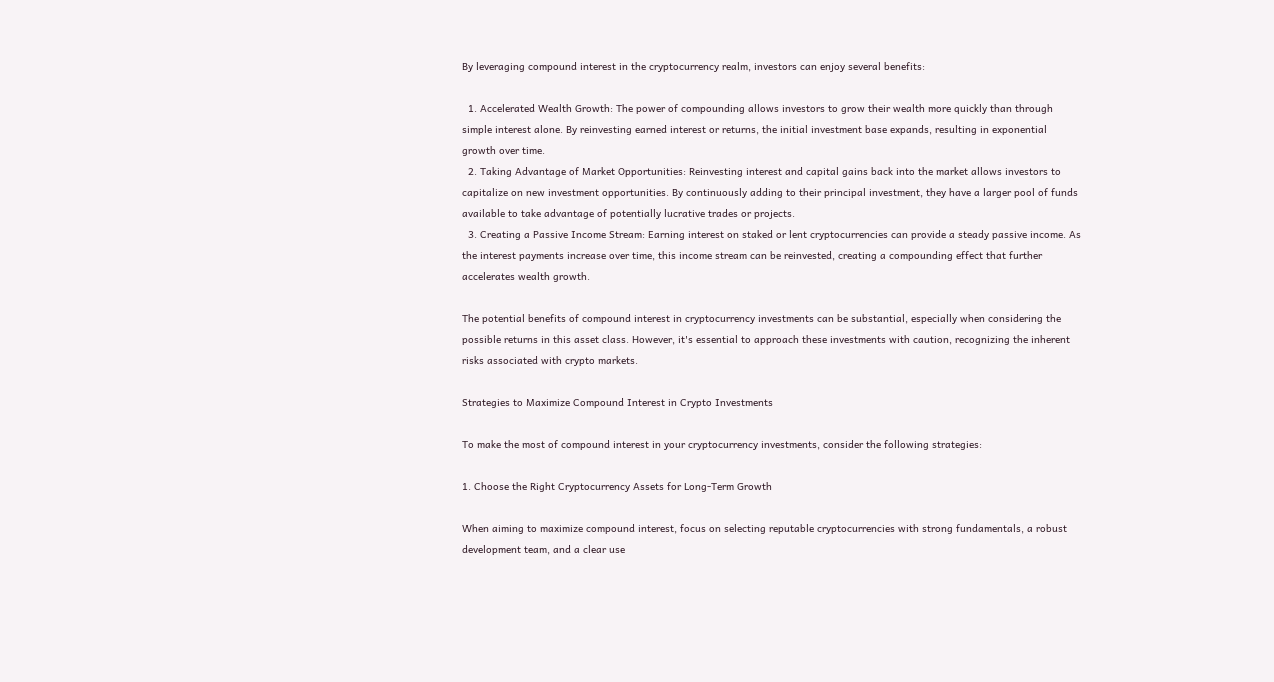By leveraging compound interest in the cryptocurrency realm, investors can enjoy several benefits:

  1. Accelerated Wealth Growth: The power of compounding allows investors to grow their wealth more quickly than through simple interest alone. By reinvesting earned interest or returns, the initial investment base expands, resulting in exponential growth over time.
  2. Taking Advantage of Market Opportunities: Reinvesting interest and capital gains back into the market allows investors to capitalize on new investment opportunities. By continuously adding to their principal investment, they have a larger pool of funds available to take advantage of potentially lucrative trades or projects.
  3. Creating a Passive Income Stream: Earning interest on staked or lent cryptocurrencies can provide a steady passive income. As the interest payments increase over time, this income stream can be reinvested, creating a compounding effect that further accelerates wealth growth.

The potential benefits of compound interest in cryptocurrency investments can be substantial, especially when considering the possible returns in this asset class. However, it's essential to approach these investments with caution, recognizing the inherent risks associated with crypto markets.

Strategies to Maximize Compound Interest in Crypto Investments

To make the most of compound interest in your cryptocurrency investments, consider the following strategies:

1. Choose the Right Cryptocurrency Assets for Long-Term Growth

When aiming to maximize compound interest, focus on selecting reputable cryptocurrencies with strong fundamentals, a robust development team, and a clear use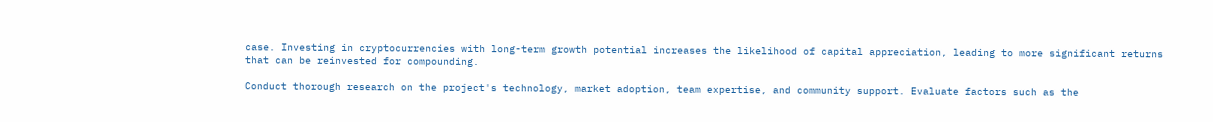case. Investing in cryptocurrencies with long-term growth potential increases the likelihood of capital appreciation, leading to more significant returns that can be reinvested for compounding.

Conduct thorough research on the project's technology, market adoption, team expertise, and community support. Evaluate factors such as the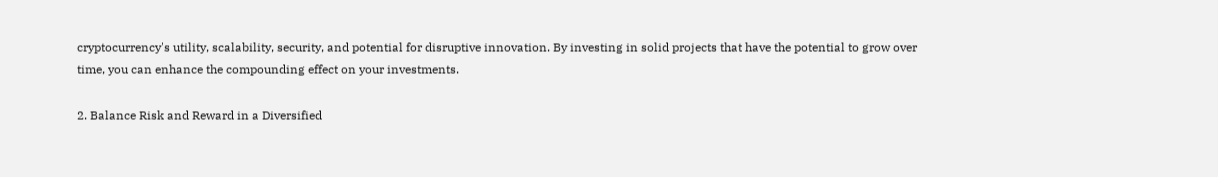cryptocurrency's utility, scalability, security, and potential for disruptive innovation. By investing in solid projects that have the potential to grow over time, you can enhance the compounding effect on your investments.

2. Balance Risk and Reward in a Diversified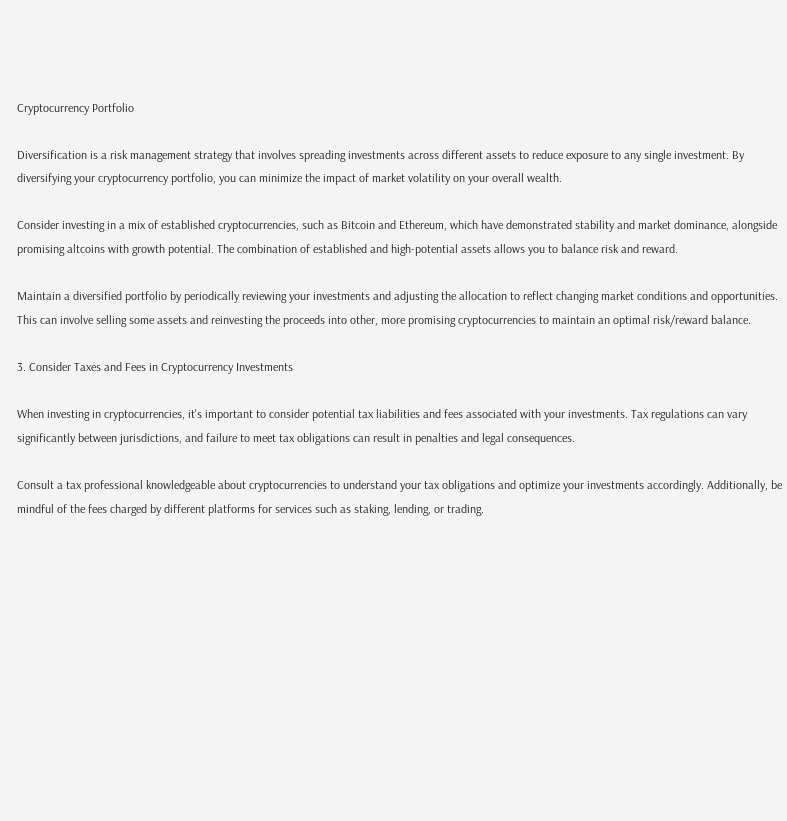Cryptocurrency Portfolio

Diversification is a risk management strategy that involves spreading investments across different assets to reduce exposure to any single investment. By diversifying your cryptocurrency portfolio, you can minimize the impact of market volatility on your overall wealth.

Consider investing in a mix of established cryptocurrencies, such as Bitcoin and Ethereum, which have demonstrated stability and market dominance, alongside promising altcoins with growth potential. The combination of established and high-potential assets allows you to balance risk and reward.

Maintain a diversified portfolio by periodically reviewing your investments and adjusting the allocation to reflect changing market conditions and opportunities. This can involve selling some assets and reinvesting the proceeds into other, more promising cryptocurrencies to maintain an optimal risk/reward balance.

3. Consider Taxes and Fees in Cryptocurrency Investments

When investing in cryptocurrencies, it's important to consider potential tax liabilities and fees associated with your investments. Tax regulations can vary significantly between jurisdictions, and failure to meet tax obligations can result in penalties and legal consequences.

Consult a tax professional knowledgeable about cryptocurrencies to understand your tax obligations and optimize your investments accordingly. Additionally, be mindful of the fees charged by different platforms for services such as staking, lending, or trading.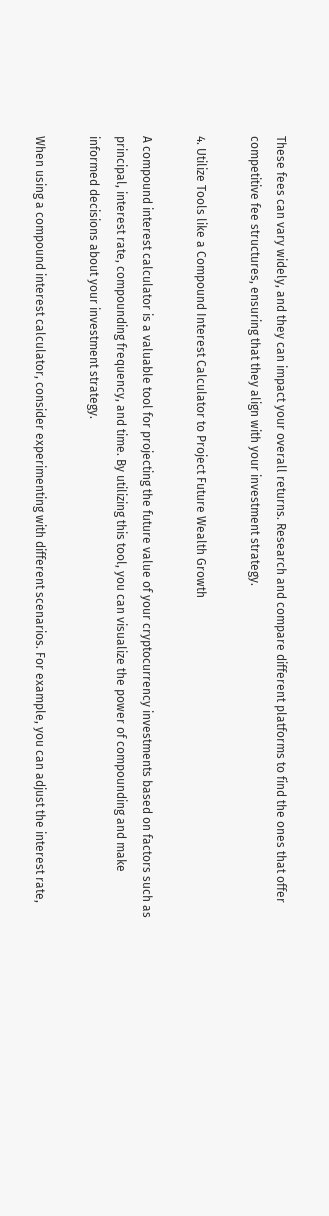These fees can vary widely, and they can impact your overall returns. Research and compare different platforms to find the ones that offer competitive fee structures, ensuring that they align with your investment strategy.

4. Utilize Tools like a Compound Interest Calculator to Project Future Wealth Growth

A compound interest calculator is a valuable tool for projecting the future value of your cryptocurrency investments based on factors such as principal, interest rate, compounding frequency, and time. By utilizing this tool, you can visualize the power of compounding and make informed decisions about your investment strategy.

When using a compound interest calculator, consider experimenting with different scenarios. For example, you can adjust the interest rate,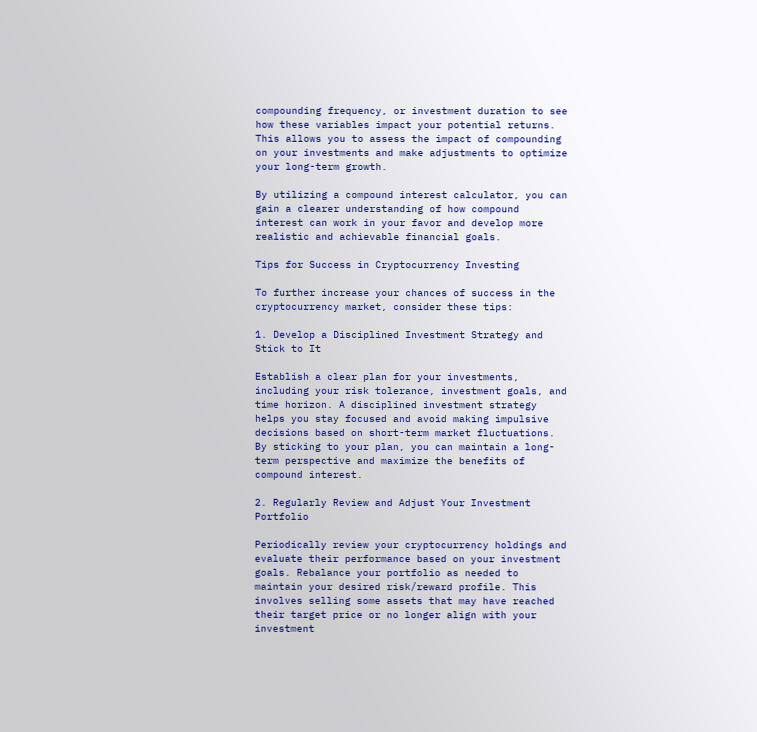compounding frequency, or investment duration to see how these variables impact your potential returns. This allows you to assess the impact of compounding on your investments and make adjustments to optimize your long-term growth.

By utilizing a compound interest calculator, you can gain a clearer understanding of how compound interest can work in your favor and develop more realistic and achievable financial goals.

Tips for Success in Cryptocurrency Investing

To further increase your chances of success in the cryptocurrency market, consider these tips:

1. Develop a Disciplined Investment Strategy and Stick to It

Establish a clear plan for your investments, including your risk tolerance, investment goals, and time horizon. A disciplined investment strategy helps you stay focused and avoid making impulsive decisions based on short-term market fluctuations. By sticking to your plan, you can maintain a long-term perspective and maximize the benefits of compound interest.

2. Regularly Review and Adjust Your Investment Portfolio

Periodically review your cryptocurrency holdings and evaluate their performance based on your investment goals. Rebalance your portfolio as needed to maintain your desired risk/reward profile. This involves selling some assets that may have reached their target price or no longer align with your investment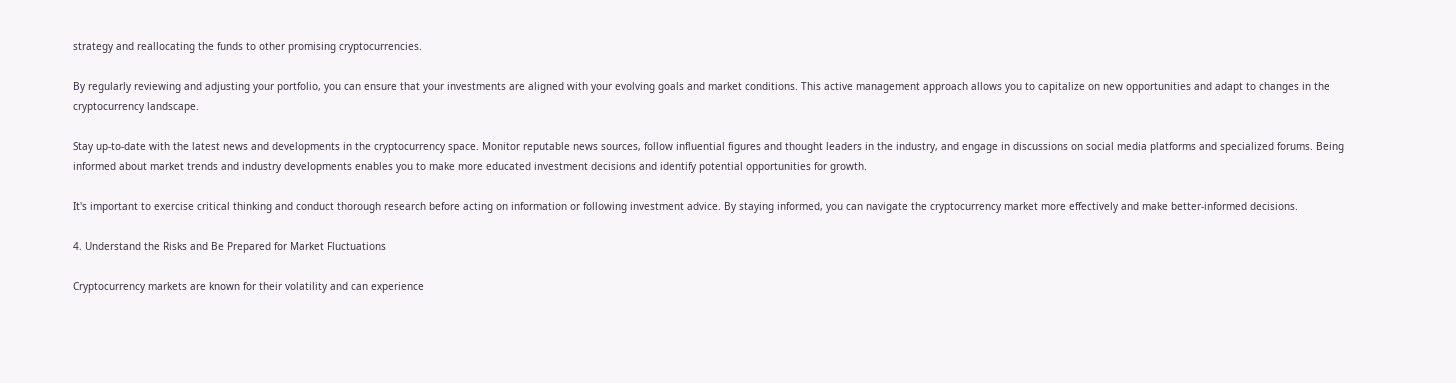strategy and reallocating the funds to other promising cryptocurrencies.

By regularly reviewing and adjusting your portfolio, you can ensure that your investments are aligned with your evolving goals and market conditions. This active management approach allows you to capitalize on new opportunities and adapt to changes in the cryptocurrency landscape.

Stay up-to-date with the latest news and developments in the cryptocurrency space. Monitor reputable news sources, follow influential figures and thought leaders in the industry, and engage in discussions on social media platforms and specialized forums. Being informed about market trends and industry developments enables you to make more educated investment decisions and identify potential opportunities for growth.

It's important to exercise critical thinking and conduct thorough research before acting on information or following investment advice. By staying informed, you can navigate the cryptocurrency market more effectively and make better-informed decisions.

4. Understand the Risks and Be Prepared for Market Fluctuations

Cryptocurrency markets are known for their volatility and can experience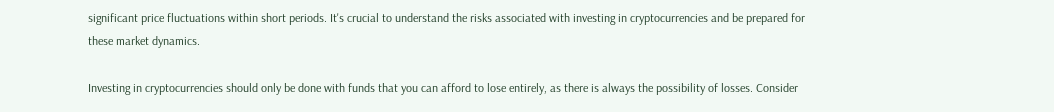significant price fluctuations within short periods. It's crucial to understand the risks associated with investing in cryptocurrencies and be prepared for these market dynamics.

Investing in cryptocurrencies should only be done with funds that you can afford to lose entirely, as there is always the possibility of losses. Consider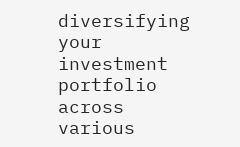diversifying your investment portfolio across various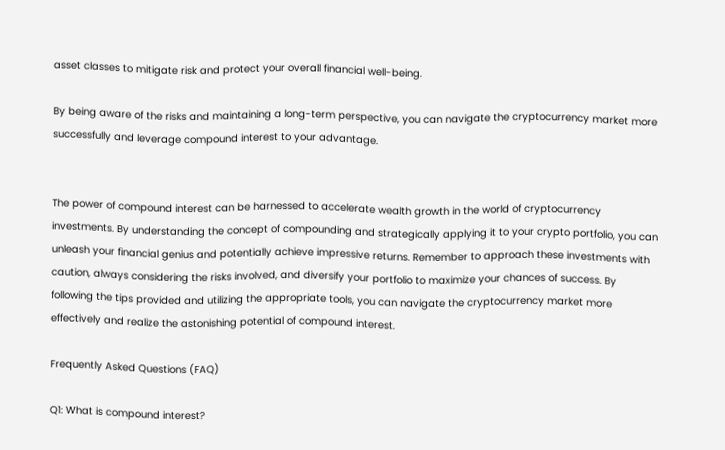asset classes to mitigate risk and protect your overall financial well-being.

By being aware of the risks and maintaining a long-term perspective, you can navigate the cryptocurrency market more successfully and leverage compound interest to your advantage.


The power of compound interest can be harnessed to accelerate wealth growth in the world of cryptocurrency investments. By understanding the concept of compounding and strategically applying it to your crypto portfolio, you can unleash your financial genius and potentially achieve impressive returns. Remember to approach these investments with caution, always considering the risks involved, and diversify your portfolio to maximize your chances of success. By following the tips provided and utilizing the appropriate tools, you can navigate the cryptocurrency market more effectively and realize the astonishing potential of compound interest.

Frequently Asked Questions (FAQ)

Q1: What is compound interest?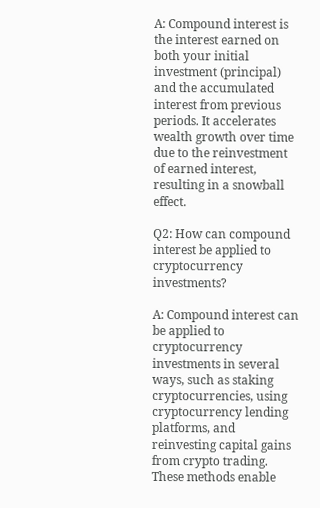A: Compound interest is the interest earned on both your initial investment (principal) and the accumulated interest from previous periods. It accelerates wealth growth over time due to the reinvestment of earned interest, resulting in a snowball effect.

Q2: How can compound interest be applied to cryptocurrency investments?

A: Compound interest can be applied to cryptocurrency investments in several ways, such as staking cryptocurrencies, using cryptocurrency lending platforms, and reinvesting capital gains from crypto trading. These methods enable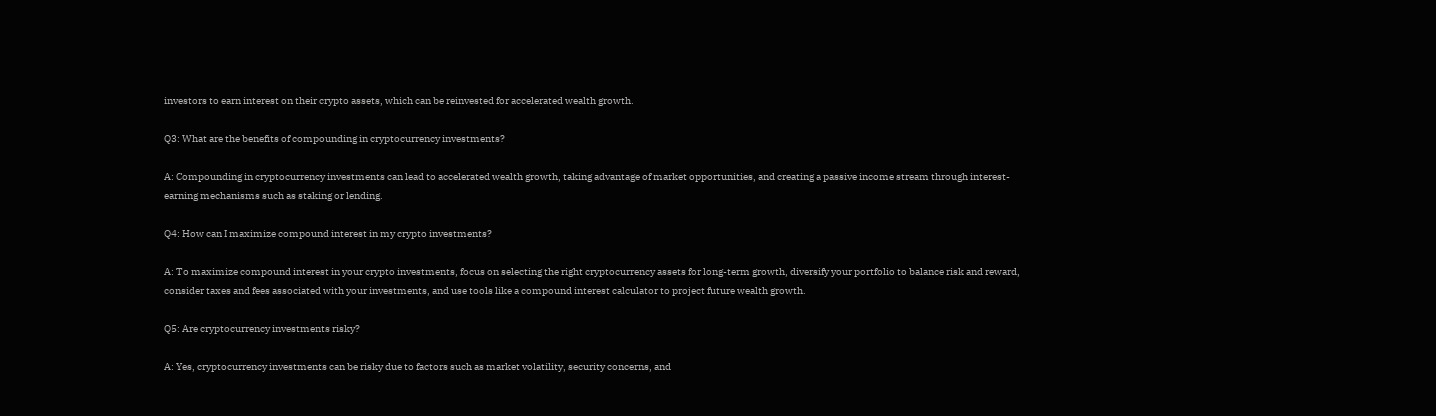investors to earn interest on their crypto assets, which can be reinvested for accelerated wealth growth.

Q3: What are the benefits of compounding in cryptocurrency investments?

A: Compounding in cryptocurrency investments can lead to accelerated wealth growth, taking advantage of market opportunities, and creating a passive income stream through interest-earning mechanisms such as staking or lending.

Q4: How can I maximize compound interest in my crypto investments?

A: To maximize compound interest in your crypto investments, focus on selecting the right cryptocurrency assets for long-term growth, diversify your portfolio to balance risk and reward, consider taxes and fees associated with your investments, and use tools like a compound interest calculator to project future wealth growth.

Q5: Are cryptocurrency investments risky?

A: Yes, cryptocurrency investments can be risky due to factors such as market volatility, security concerns, and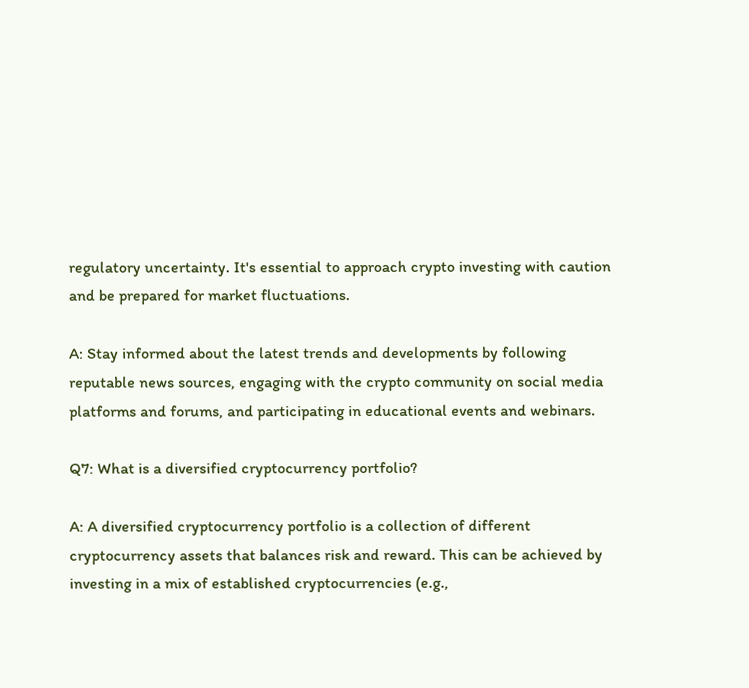regulatory uncertainty. It's essential to approach crypto investing with caution and be prepared for market fluctuations.

A: Stay informed about the latest trends and developments by following reputable news sources, engaging with the crypto community on social media platforms and forums, and participating in educational events and webinars.

Q7: What is a diversified cryptocurrency portfolio?

A: A diversified cryptocurrency portfolio is a collection of different cryptocurrency assets that balances risk and reward. This can be achieved by investing in a mix of established cryptocurrencies (e.g.,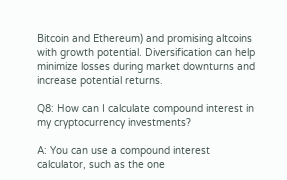Bitcoin and Ethereum) and promising altcoins with growth potential. Diversification can help minimize losses during market downturns and increase potential returns.

Q8: How can I calculate compound interest in my cryptocurrency investments?

A: You can use a compound interest calculator, such as the one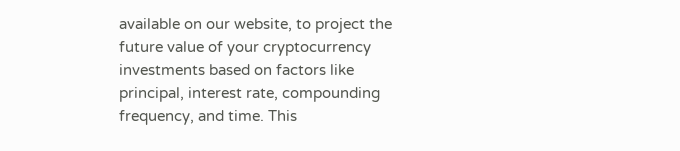available on our website, to project the future value of your cryptocurrency investments based on factors like principal, interest rate, compounding frequency, and time. This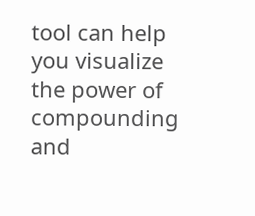tool can help you visualize the power of compounding and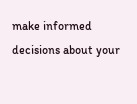make informed decisions about your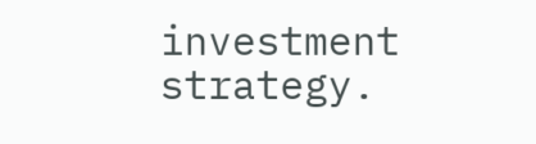investment strategy.